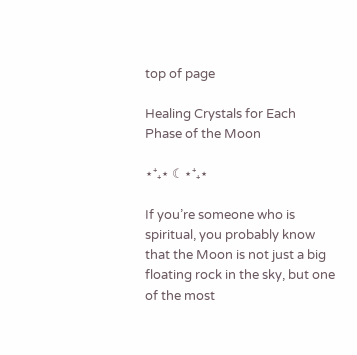top of page

Healing Crystals for Each Phase of the Moon

⋆⁺₊⋆ ☾⋆⁺₊⋆

If you’re someone who is spiritual, you probably know that the Moon is not just a big floating rock in the sky, but one of the most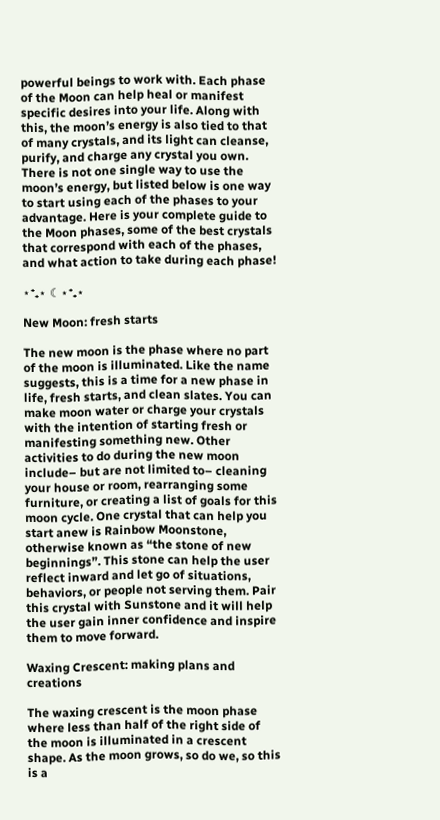powerful beings to work with. Each phase of the Moon can help heal or manifest specific desires into your life. Along with this, the moon’s energy is also tied to that of many crystals, and its light can cleanse, purify, and charge any crystal you own. There is not one single way to use the moon’s energy, but listed below is one way to start using each of the phases to your advantage. Here is your complete guide to the Moon phases, some of the best crystals that correspond with each of the phases, and what action to take during each phase!

⋆⁺₊⋆ ☾⋆⁺₊⋆

New Moon: fresh starts

The new moon is the phase where no part of the moon is illuminated. Like the name suggests, this is a time for a new phase in life, fresh starts, and clean slates. You can make moon water or charge your crystals with the intention of starting fresh or manifesting something new. Other activities to do during the new moon include– but are not limited to– cleaning your house or room, rearranging some furniture, or creating a list of goals for this moon cycle. One crystal that can help you start anew is Rainbow Moonstone, otherwise known as “the stone of new beginnings”. This stone can help the user reflect inward and let go of situations, behaviors, or people not serving them. Pair this crystal with Sunstone and it will help the user gain inner confidence and inspire them to move forward.

Waxing Crescent: making plans and creations

The waxing crescent is the moon phase where less than half of the right side of the moon is illuminated in a crescent shape. As the moon grows, so do we, so this is a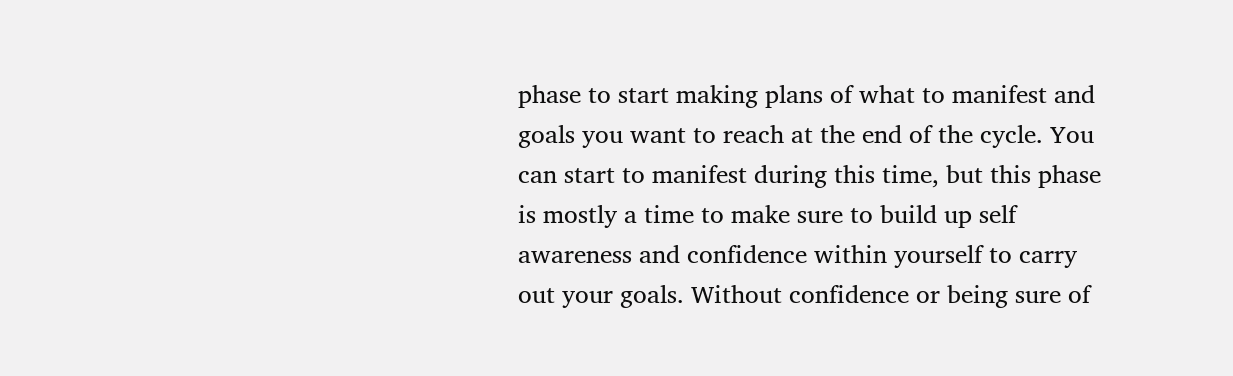phase to start making plans of what to manifest and goals you want to reach at the end of the cycle. You can start to manifest during this time, but this phase is mostly a time to make sure to build up self awareness and confidence within yourself to carry out your goals. Without confidence or being sure of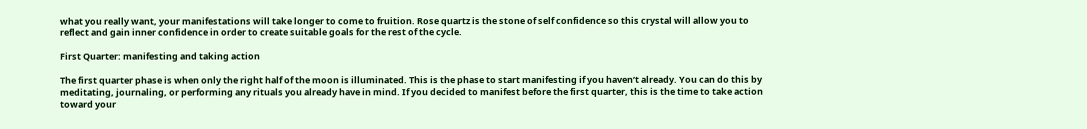what you really want, your manifestations will take longer to come to fruition. Rose quartz is the stone of self confidence so this crystal will allow you to reflect and gain inner confidence in order to create suitable goals for the rest of the cycle.

First Quarter: manifesting and taking action

The first quarter phase is when only the right half of the moon is illuminated. This is the phase to start manifesting if you haven’t already. You can do this by meditating, journaling, or performing any rituals you already have in mind. If you decided to manifest before the first quarter, this is the time to take action toward your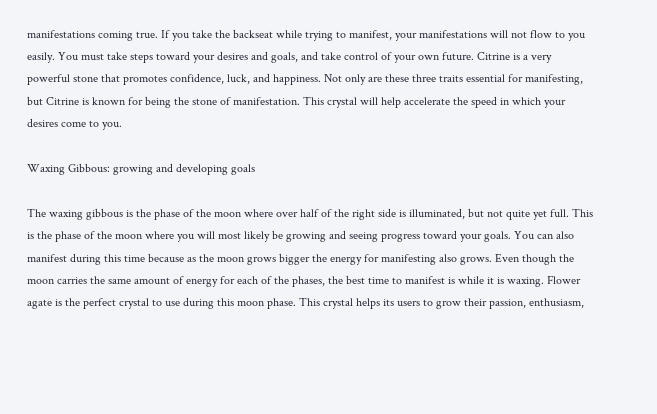manifestations coming true. If you take the backseat while trying to manifest, your manifestations will not flow to you easily. You must take steps toward your desires and goals, and take control of your own future. Citrine is a very powerful stone that promotes confidence, luck, and happiness. Not only are these three traits essential for manifesting, but Citrine is known for being the stone of manifestation. This crystal will help accelerate the speed in which your desires come to you.

Waxing Gibbous: growing and developing goals

The waxing gibbous is the phase of the moon where over half of the right side is illuminated, but not quite yet full. This is the phase of the moon where you will most likely be growing and seeing progress toward your goals. You can also manifest during this time because as the moon grows bigger the energy for manifesting also grows. Even though the moon carries the same amount of energy for each of the phases, the best time to manifest is while it is waxing. Flower agate is the perfect crystal to use during this moon phase. This crystal helps its users to grow their passion, enthusiasm,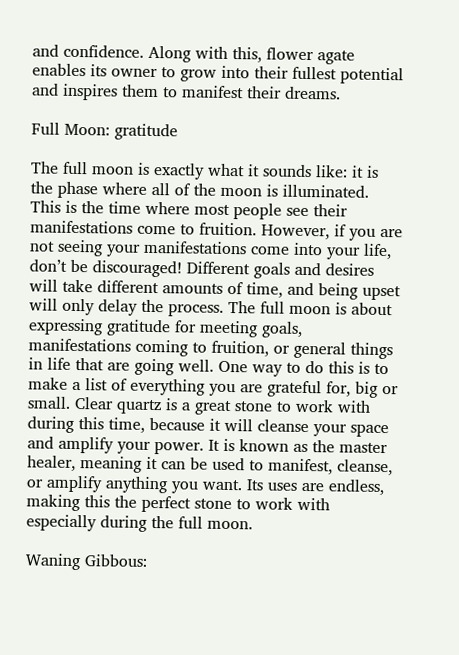and confidence. Along with this, flower agate enables its owner to grow into their fullest potential and inspires them to manifest their dreams.

Full Moon: gratitude

The full moon is exactly what it sounds like: it is the phase where all of the moon is illuminated. This is the time where most people see their manifestations come to fruition. However, if you are not seeing your manifestations come into your life, don’t be discouraged! Different goals and desires will take different amounts of time, and being upset will only delay the process. The full moon is about expressing gratitude for meeting goals, manifestations coming to fruition, or general things in life that are going well. One way to do this is to make a list of everything you are grateful for, big or small. Clear quartz is a great stone to work with during this time, because it will cleanse your space and amplify your power. It is known as the master healer, meaning it can be used to manifest, cleanse, or amplify anything you want. Its uses are endless, making this the perfect stone to work with especially during the full moon.

Waning Gibbous: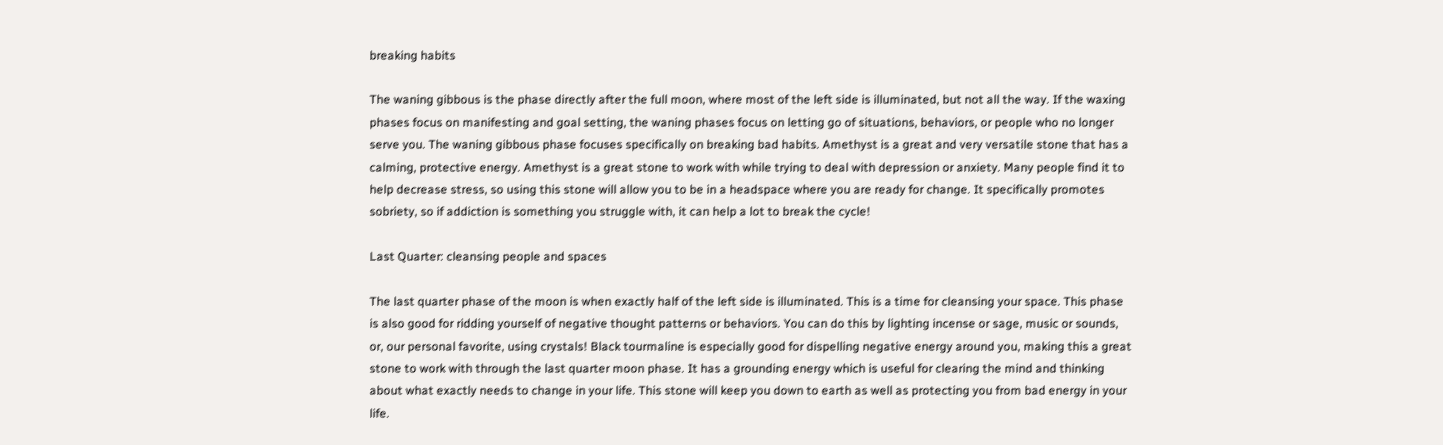breaking habits

The waning gibbous is the phase directly after the full moon, where most of the left side is illuminated, but not all the way. If the waxing phases focus on manifesting and goal setting, the waning phases focus on letting go of situations, behaviors, or people who no longer serve you. The waning gibbous phase focuses specifically on breaking bad habits. Amethyst is a great and very versatile stone that has a calming, protective energy. Amethyst is a great stone to work with while trying to deal with depression or anxiety. Many people find it to help decrease stress, so using this stone will allow you to be in a headspace where you are ready for change. It specifically promotes sobriety, so if addiction is something you struggle with, it can help a lot to break the cycle!

Last Quarter: cleansing people and spaces

The last quarter phase of the moon is when exactly half of the left side is illuminated. This is a time for cleansing your space. This phase is also good for ridding yourself of negative thought patterns or behaviors. You can do this by lighting incense or sage, music or sounds, or, our personal favorite, using crystals! Black tourmaline is especially good for dispelling negative energy around you, making this a great stone to work with through the last quarter moon phase. It has a grounding energy which is useful for clearing the mind and thinking about what exactly needs to change in your life. This stone will keep you down to earth as well as protecting you from bad energy in your life.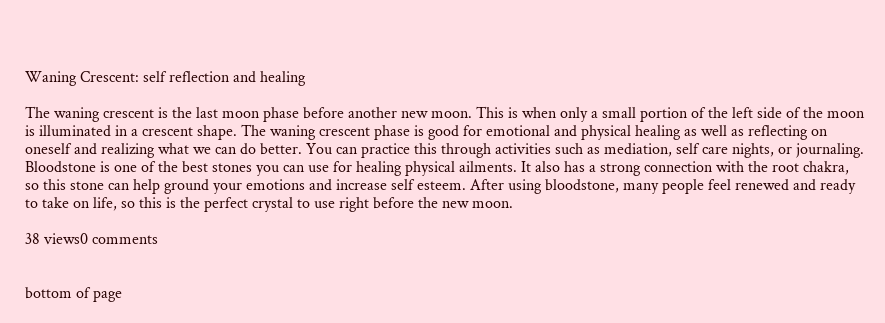Waning Crescent: self reflection and healing

The waning crescent is the last moon phase before another new moon. This is when only a small portion of the left side of the moon is illuminated in a crescent shape. The waning crescent phase is good for emotional and physical healing as well as reflecting on oneself and realizing what we can do better. You can practice this through activities such as mediation, self care nights, or journaling. Bloodstone is one of the best stones you can use for healing physical ailments. It also has a strong connection with the root chakra, so this stone can help ground your emotions and increase self esteem. After using bloodstone, many people feel renewed and ready to take on life, so this is the perfect crystal to use right before the new moon.

38 views0 comments


bottom of page